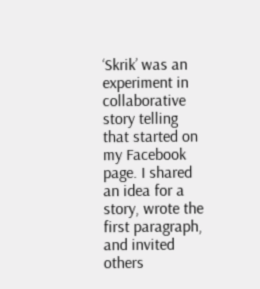‘Skrik’ was an experiment in collaborative story telling that started on my Facebook page. I shared an idea for a story, wrote the first paragraph, and invited others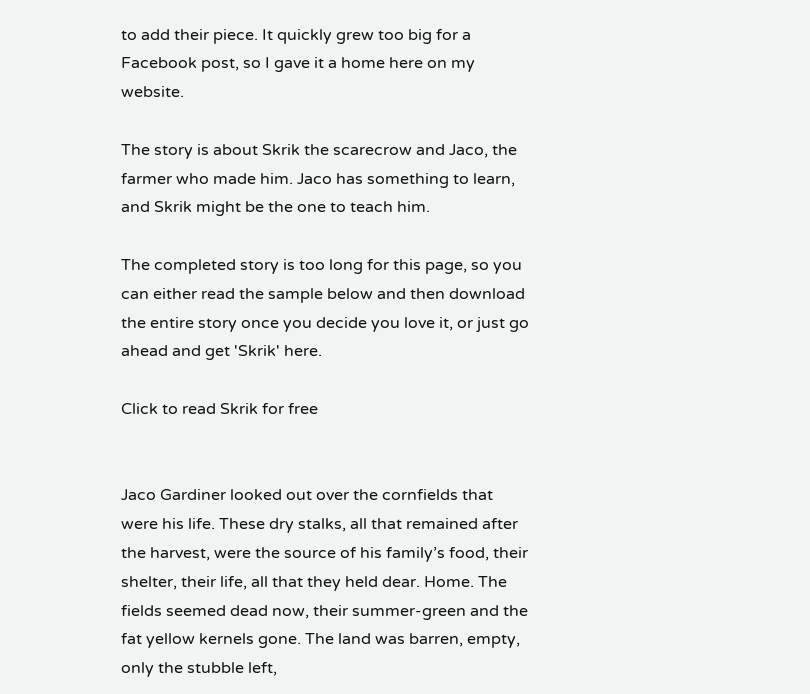to add their piece. It quickly grew too big for a Facebook post, so I gave it a home here on my website.

The story is about Skrik the scarecrow and Jaco, the farmer who made him. Jaco has something to learn, and Skrik might be the one to teach him.

The completed story is too long for this page, so you can either read the sample below and then download the entire story once you decide you love it, or just go ahead and get 'Skrik' here.

Click to read Skrik for free


Jaco Gardiner looked out over the cornfields that were his life. These dry stalks, all that remained after the harvest, were the source of his family’s food, their shelter, their life, all that they held dear. Home. The fields seemed dead now, their summer-green and the fat yellow kernels gone. The land was barren, empty, only the stubble left,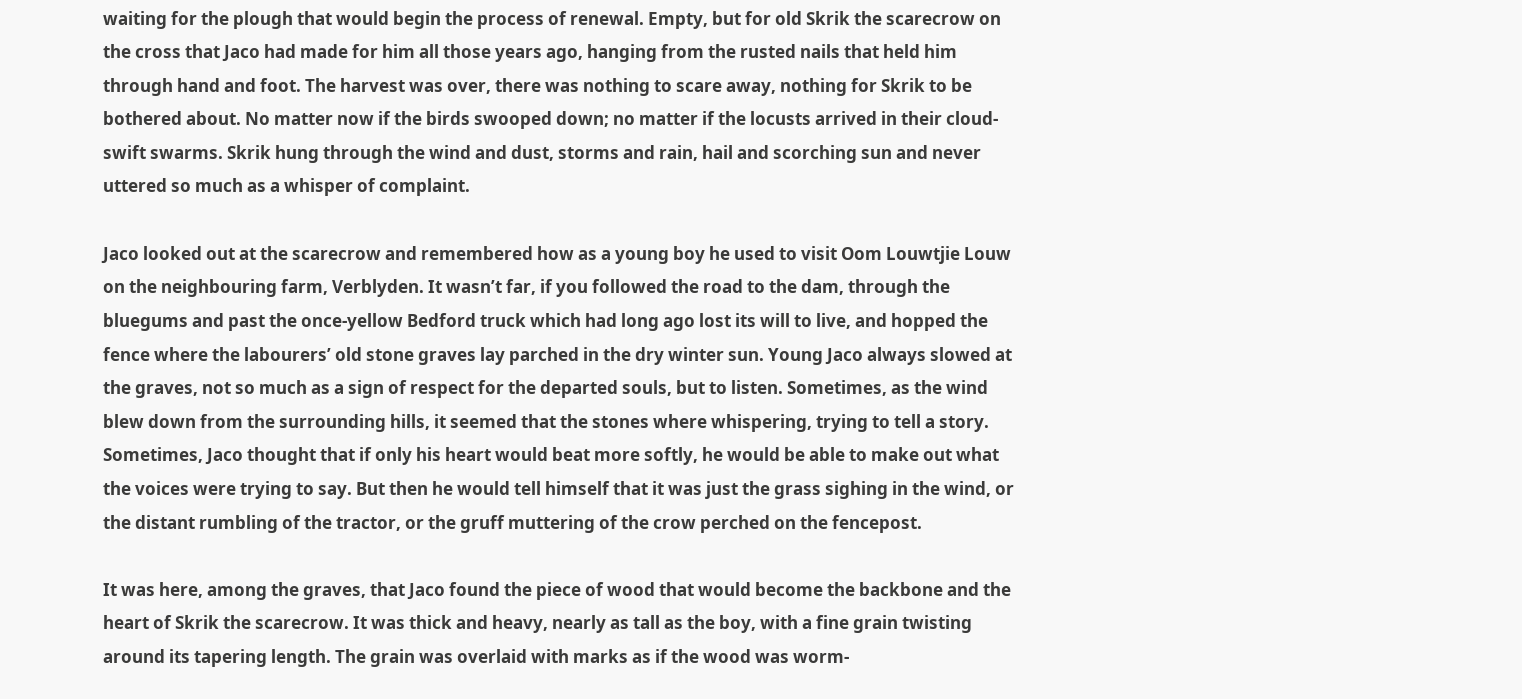waiting for the plough that would begin the process of renewal. Empty, but for old Skrik the scarecrow on the cross that Jaco had made for him all those years ago, hanging from the rusted nails that held him through hand and foot. The harvest was over, there was nothing to scare away, nothing for Skrik to be bothered about. No matter now if the birds swooped down; no matter if the locusts arrived in their cloud-swift swarms. Skrik hung through the wind and dust, storms and rain, hail and scorching sun and never uttered so much as a whisper of complaint.

Jaco looked out at the scarecrow and remembered how as a young boy he used to visit Oom Louwtjie Louw on the neighbouring farm, Verblyden. It wasn’t far, if you followed the road to the dam, through the bluegums and past the once-yellow Bedford truck which had long ago lost its will to live, and hopped the fence where the labourers’ old stone graves lay parched in the dry winter sun. Young Jaco always slowed at the graves, not so much as a sign of respect for the departed souls, but to listen. Sometimes, as the wind blew down from the surrounding hills, it seemed that the stones where whispering, trying to tell a story. Sometimes, Jaco thought that if only his heart would beat more softly, he would be able to make out what the voices were trying to say. But then he would tell himself that it was just the grass sighing in the wind, or the distant rumbling of the tractor, or the gruff muttering of the crow perched on the fencepost.

It was here, among the graves, that Jaco found the piece of wood that would become the backbone and the heart of Skrik the scarecrow. It was thick and heavy, nearly as tall as the boy, with a fine grain twisting around its tapering length. The grain was overlaid with marks as if the wood was worm-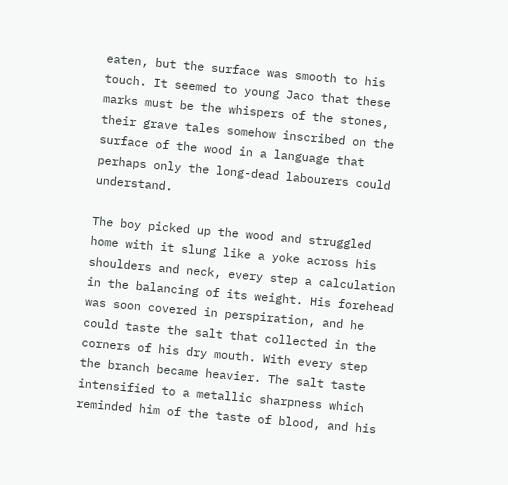eaten, but the surface was smooth to his touch. It seemed to young Jaco that these marks must be the whispers of the stones, their grave tales somehow inscribed on the surface of the wood in a language that perhaps only the long-dead labourers could understand.

The boy picked up the wood and struggled home with it slung like a yoke across his shoulders and neck, every step a calculation in the balancing of its weight. His forehead was soon covered in perspiration, and he could taste the salt that collected in the corners of his dry mouth. With every step the branch became heavier. The salt taste intensified to a metallic sharpness which reminded him of the taste of blood, and his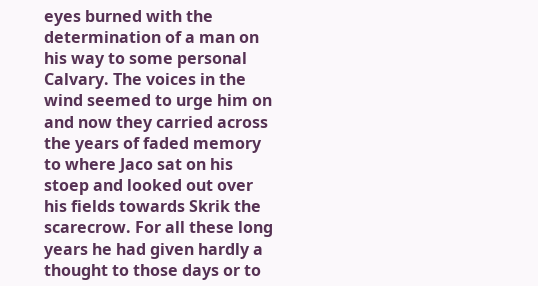eyes burned with the determination of a man on his way to some personal Calvary. The voices in the wind seemed to urge him on and now they carried across the years of faded memory to where Jaco sat on his stoep and looked out over his fields towards Skrik the scarecrow. For all these long years he had given hardly a thought to those days or to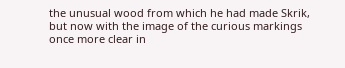the unusual wood from which he had made Skrik, but now with the image of the curious markings once more clear in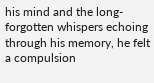his mind and the long-forgotten whispers echoing through his memory, he felt a compulsion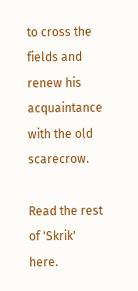to cross the fields and renew his acquaintance with the old scarecrow.

Read the rest of 'Skrik' here.